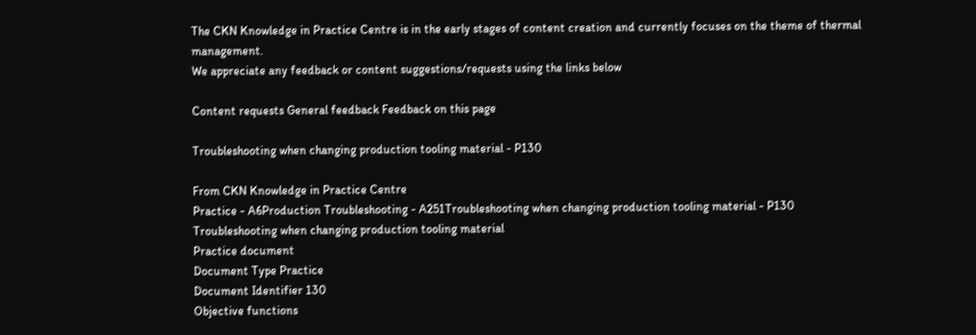The CKN Knowledge in Practice Centre is in the early stages of content creation and currently focuses on the theme of thermal management.
We appreciate any feedback or content suggestions/requests using the links below

Content requests General feedback Feedback on this page

Troubleshooting when changing production tooling material - P130

From CKN Knowledge in Practice Centre
Practice - A6Production Troubleshooting - A251Troubleshooting when changing production tooling material - P130
Troubleshooting when changing production tooling material
Practice document
Document Type Practice
Document Identifier 130
Objective functions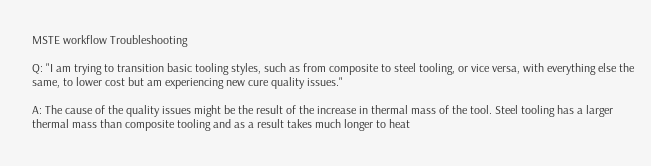MSTE workflow Troubleshooting

Q: "I am trying to transition basic tooling styles, such as from composite to steel tooling, or vice versa, with everything else the same, to lower cost but am experiencing new cure quality issues."

A: The cause of the quality issues might be the result of the increase in thermal mass of the tool. Steel tooling has a larger thermal mass than composite tooling and as a result takes much longer to heat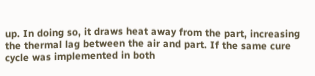up. In doing so, it draws heat away from the part, increasing the thermal lag between the air and part. If the same cure cycle was implemented in both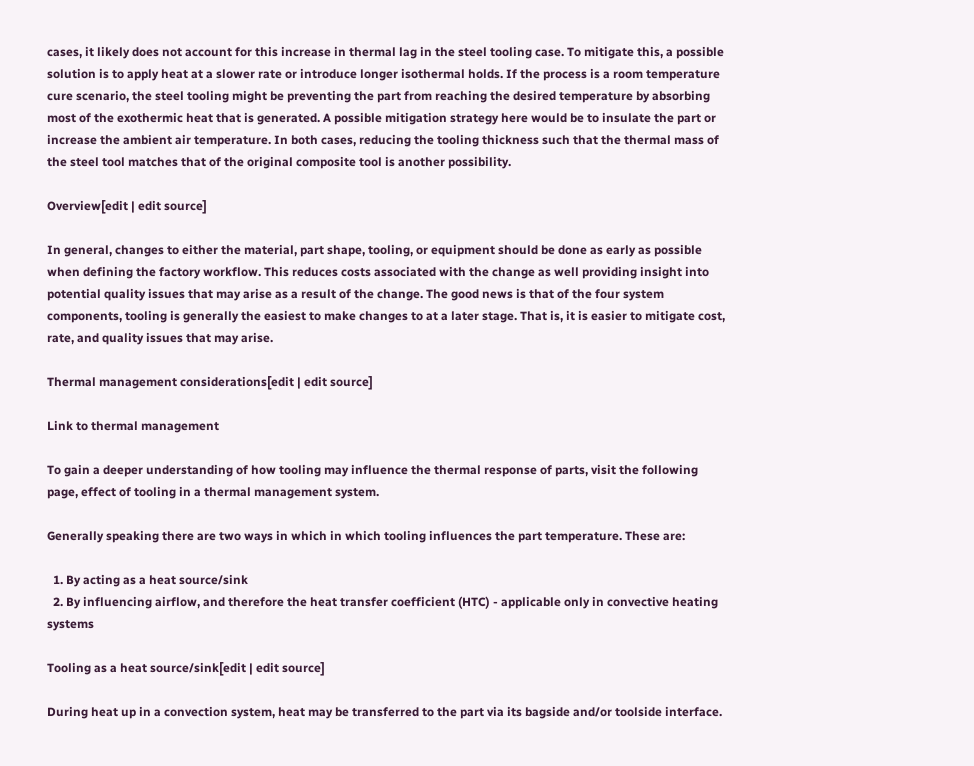cases, it likely does not account for this increase in thermal lag in the steel tooling case. To mitigate this, a possible solution is to apply heat at a slower rate or introduce longer isothermal holds. If the process is a room temperature cure scenario, the steel tooling might be preventing the part from reaching the desired temperature by absorbing most of the exothermic heat that is generated. A possible mitigation strategy here would be to insulate the part or increase the ambient air temperature. In both cases, reducing the tooling thickness such that the thermal mass of the steel tool matches that of the original composite tool is another possibility.

Overview[edit | edit source]

In general, changes to either the material, part shape, tooling, or equipment should be done as early as possible when defining the factory workflow. This reduces costs associated with the change as well providing insight into potential quality issues that may arise as a result of the change. The good news is that of the four system components, tooling is generally the easiest to make changes to at a later stage. That is, it is easier to mitigate cost, rate, and quality issues that may arise.

Thermal management considerations[edit | edit source]

Link to thermal management

To gain a deeper understanding of how tooling may influence the thermal response of parts, visit the following page, effect of tooling in a thermal management system.

Generally speaking there are two ways in which in which tooling influences the part temperature. These are:

  1. By acting as a heat source/sink
  2. By influencing airflow, and therefore the heat transfer coefficient (HTC) - applicable only in convective heating systems

Tooling as a heat source/sink[edit | edit source]

During heat up in a convection system, heat may be transferred to the part via its bagside and/or toolside interface.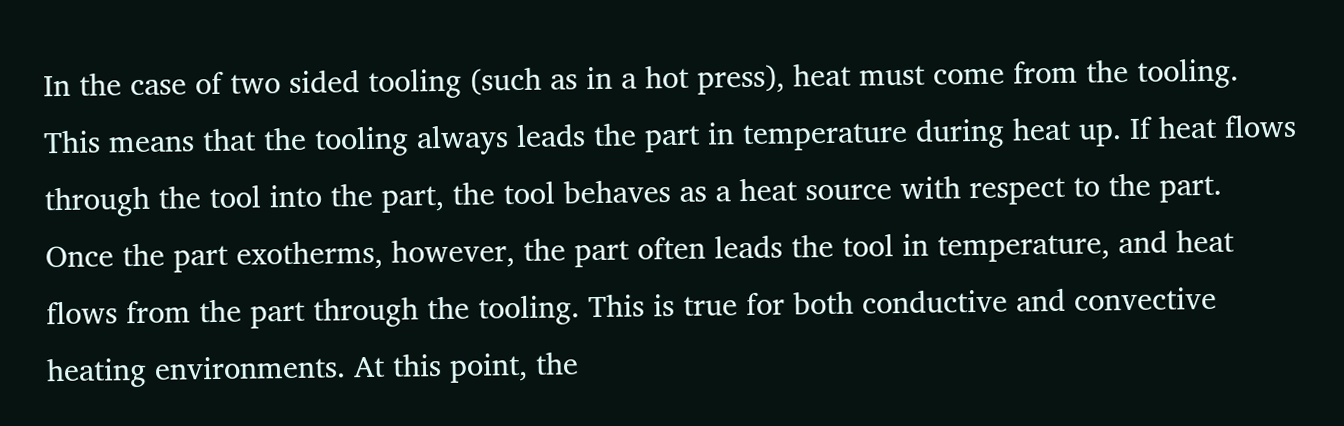In the case of two sided tooling (such as in a hot press), heat must come from the tooling. This means that the tooling always leads the part in temperature during heat up. If heat flows through the tool into the part, the tool behaves as a heat source with respect to the part. Once the part exotherms, however, the part often leads the tool in temperature, and heat flows from the part through the tooling. This is true for both conductive and convective heating environments. At this point, the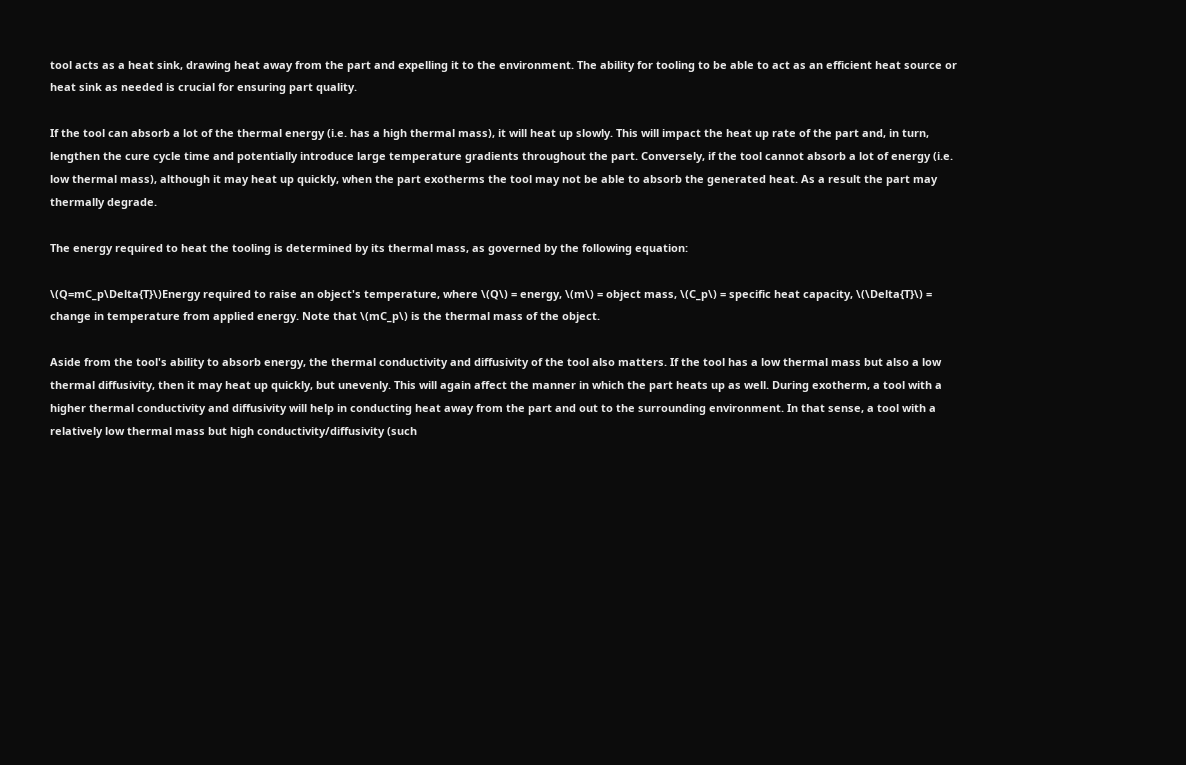tool acts as a heat sink, drawing heat away from the part and expelling it to the environment. The ability for tooling to be able to act as an efficient heat source or heat sink as needed is crucial for ensuring part quality.

If the tool can absorb a lot of the thermal energy (i.e. has a high thermal mass), it will heat up slowly. This will impact the heat up rate of the part and, in turn, lengthen the cure cycle time and potentially introduce large temperature gradients throughout the part. Conversely, if the tool cannot absorb a lot of energy (i.e. low thermal mass), although it may heat up quickly, when the part exotherms the tool may not be able to absorb the generated heat. As a result the part may thermally degrade.

The energy required to heat the tooling is determined by its thermal mass, as governed by the following equation:

\(Q=mC_p\Delta{T}\)Energy required to raise an object's temperature, where \(Q\) = energy, \(m\) = object mass, \(C_p\) = specific heat capacity, \(\Delta{T}\) = change in temperature from applied energy. Note that \(mC_p\) is the thermal mass of the object.

Aside from the tool's ability to absorb energy, the thermal conductivity and diffusivity of the tool also matters. If the tool has a low thermal mass but also a low thermal diffusivity, then it may heat up quickly, but unevenly. This will again affect the manner in which the part heats up as well. During exotherm, a tool with a higher thermal conductivity and diffusivity will help in conducting heat away from the part and out to the surrounding environment. In that sense, a tool with a relatively low thermal mass but high conductivity/diffusivity (such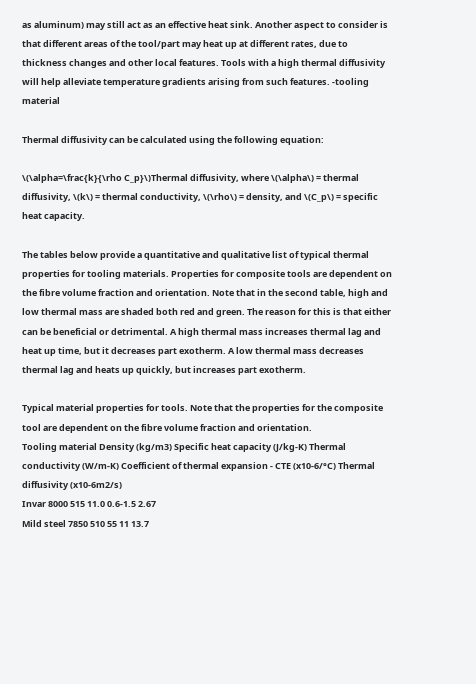as aluminum) may still act as an effective heat sink. Another aspect to consider is that different areas of the tool/part may heat up at different rates, due to thickness changes and other local features. Tools with a high thermal diffusivity will help alleviate temperature gradients arising from such features. -tooling material

Thermal diffusivity can be calculated using the following equation:

\(\alpha=\frac{k}{\rho C_p}\)Thermal diffusivity, where \(\alpha\) = thermal diffusivity, \(k\) = thermal conductivity, \(\rho\) = density, and \(C_p\) = specific heat capacity.

The tables below provide a quantitative and qualitative list of typical thermal properties for tooling materials. Properties for composite tools are dependent on the fibre volume fraction and orientation. Note that in the second table, high and low thermal mass are shaded both red and green. The reason for this is that either can be beneficial or detrimental. A high thermal mass increases thermal lag and heat up time, but it decreases part exotherm. A low thermal mass decreases thermal lag and heats up quickly, but increases part exotherm.

Typical material properties for tools. Note that the properties for the composite tool are dependent on the fibre volume fraction and orientation.
Tooling material Density (kg/m3) Specific heat capacity (J/kg-K) Thermal conductivity (W/m-K) Coefficient of thermal expansion - CTE (x10-6/°C) Thermal diffusivity (x10-6m2/s)
Invar 8000 515 11.0 0.6-1.5 2.67
Mild steel 7850 510 55 11 13.7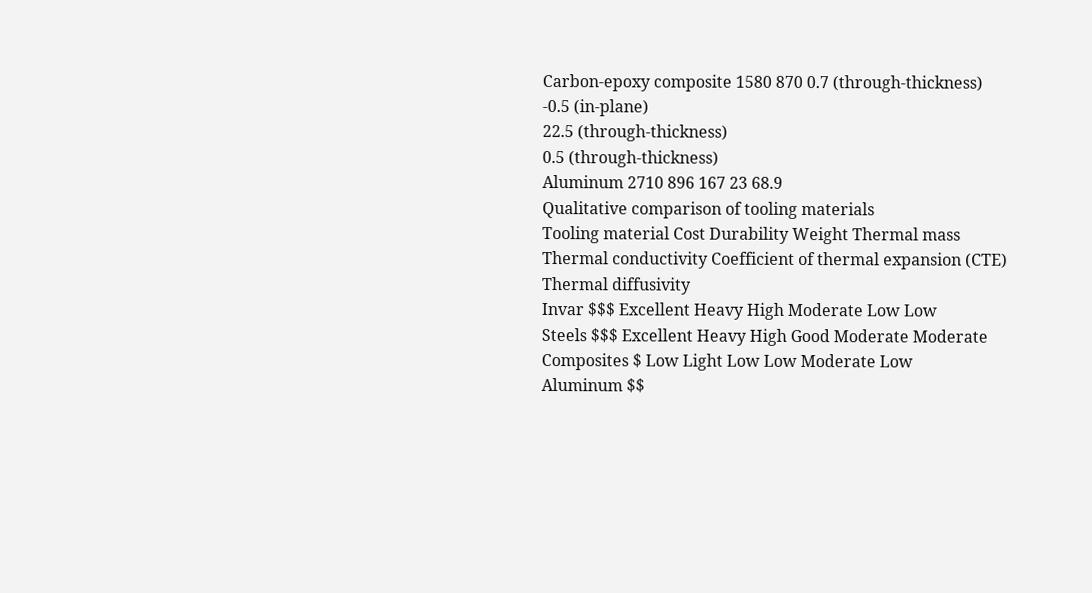Carbon-epoxy composite 1580 870 0.7 (through-thickness) -0.5 (in-plane)
22.5 (through-thickness)
0.5 (through-thickness)
Aluminum 2710 896 167 23 68.9
Qualitative comparison of tooling materials
Tooling material Cost Durability Weight Thermal mass Thermal conductivity Coefficient of thermal expansion (CTE) Thermal diffusivity
Invar $$$ Excellent Heavy High Moderate Low Low
Steels $$$ Excellent Heavy High Good Moderate Moderate
Composites $ Low Light Low Low Moderate Low
Aluminum $$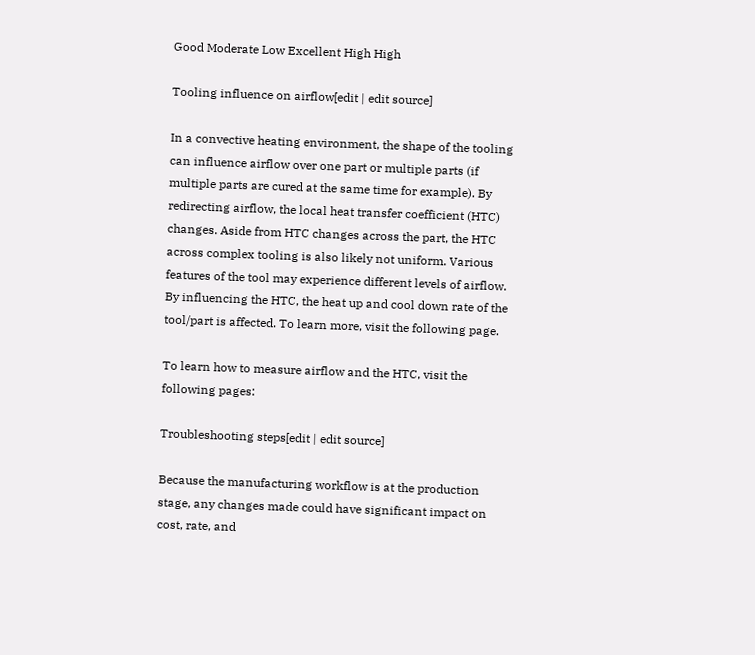Good Moderate Low Excellent High High

Tooling influence on airflow[edit | edit source]

In a convective heating environment, the shape of the tooling can influence airflow over one part or multiple parts (if multiple parts are cured at the same time for example). By redirecting airflow, the local heat transfer coefficient (HTC) changes. Aside from HTC changes across the part, the HTC across complex tooling is also likely not uniform. Various features of the tool may experience different levels of airflow. By influencing the HTC, the heat up and cool down rate of the tool/part is affected. To learn more, visit the following page.

To learn how to measure airflow and the HTC, visit the following pages:

Troubleshooting steps[edit | edit source]

Because the manufacturing workflow is at the production stage, any changes made could have significant impact on cost, rate, and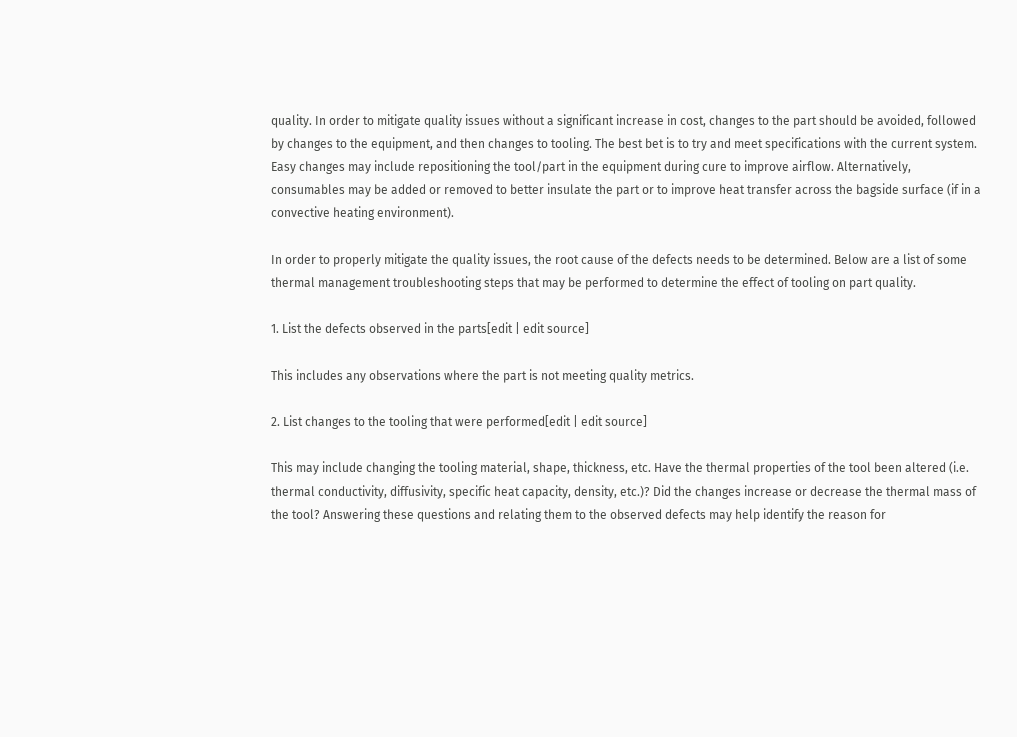quality. In order to mitigate quality issues without a significant increase in cost, changes to the part should be avoided, followed by changes to the equipment, and then changes to tooling. The best bet is to try and meet specifications with the current system. Easy changes may include repositioning the tool/part in the equipment during cure to improve airflow. Alternatively, consumables may be added or removed to better insulate the part or to improve heat transfer across the bagside surface (if in a convective heating environment).

In order to properly mitigate the quality issues, the root cause of the defects needs to be determined. Below are a list of some thermal management troubleshooting steps that may be performed to determine the effect of tooling on part quality.

1. List the defects observed in the parts[edit | edit source]

This includes any observations where the part is not meeting quality metrics.

2. List changes to the tooling that were performed[edit | edit source]

This may include changing the tooling material, shape, thickness, etc. Have the thermal properties of the tool been altered (i.e. thermal conductivity, diffusivity, specific heat capacity, density, etc.)? Did the changes increase or decrease the thermal mass of the tool? Answering these questions and relating them to the observed defects may help identify the reason for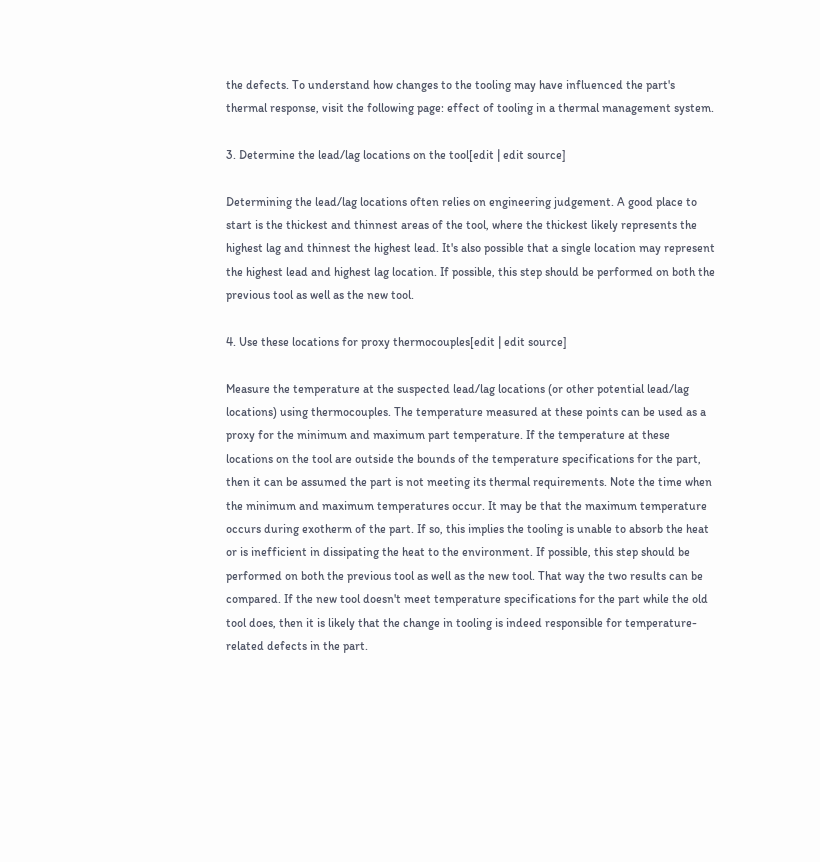the defects. To understand how changes to the tooling may have influenced the part's thermal response, visit the following page: effect of tooling in a thermal management system.

3. Determine the lead/lag locations on the tool[edit | edit source]

Determining the lead/lag locations often relies on engineering judgement. A good place to start is the thickest and thinnest areas of the tool, where the thickest likely represents the highest lag and thinnest the highest lead. It's also possible that a single location may represent the highest lead and highest lag location. If possible, this step should be performed on both the previous tool as well as the new tool.

4. Use these locations for proxy thermocouples[edit | edit source]

Measure the temperature at the suspected lead/lag locations (or other potential lead/lag locations) using thermocouples. The temperature measured at these points can be used as a proxy for the minimum and maximum part temperature. If the temperature at these locations on the tool are outside the bounds of the temperature specifications for the part, then it can be assumed the part is not meeting its thermal requirements. Note the time when the minimum and maximum temperatures occur. It may be that the maximum temperature occurs during exotherm of the part. If so, this implies the tooling is unable to absorb the heat or is inefficient in dissipating the heat to the environment. If possible, this step should be performed on both the previous tool as well as the new tool. That way the two results can be compared. If the new tool doesn't meet temperature specifications for the part while the old tool does, then it is likely that the change in tooling is indeed responsible for temperature-related defects in the part.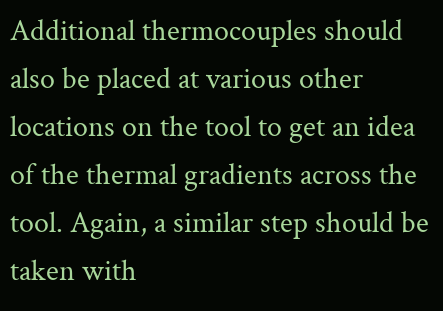Additional thermocouples should also be placed at various other locations on the tool to get an idea of the thermal gradients across the tool. Again, a similar step should be taken with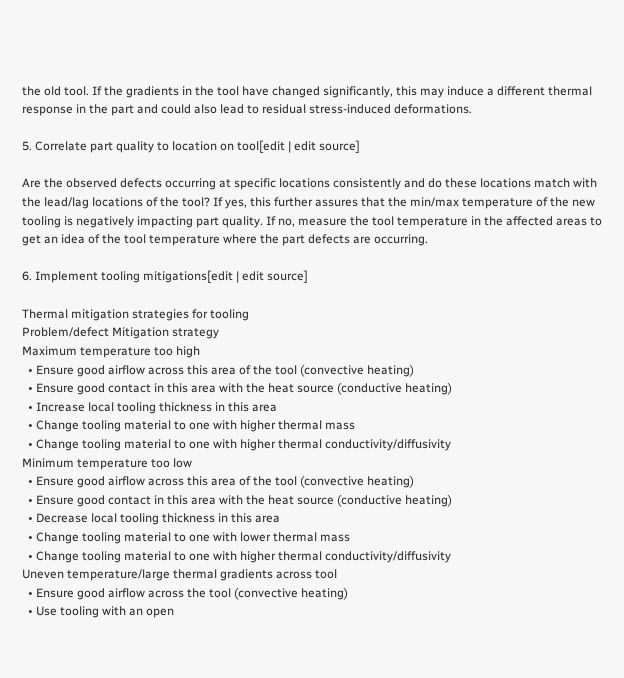the old tool. If the gradients in the tool have changed significantly, this may induce a different thermal response in the part and could also lead to residual stress-induced deformations.

5. Correlate part quality to location on tool[edit | edit source]

Are the observed defects occurring at specific locations consistently and do these locations match with the lead/lag locations of the tool? If yes, this further assures that the min/max temperature of the new tooling is negatively impacting part quality. If no, measure the tool temperature in the affected areas to get an idea of the tool temperature where the part defects are occurring.

6. Implement tooling mitigations[edit | edit source]

Thermal mitigation strategies for tooling
Problem/defect Mitigation strategy
Maximum temperature too high
  • Ensure good airflow across this area of the tool (convective heating)
  • Ensure good contact in this area with the heat source (conductive heating)
  • Increase local tooling thickness in this area
  • Change tooling material to one with higher thermal mass
  • Change tooling material to one with higher thermal conductivity/diffusivity
Minimum temperature too low
  • Ensure good airflow across this area of the tool (convective heating)
  • Ensure good contact in this area with the heat source (conductive heating)
  • Decrease local tooling thickness in this area
  • Change tooling material to one with lower thermal mass
  • Change tooling material to one with higher thermal conductivity/diffusivity
Uneven temperature/large thermal gradients across tool
  • Ensure good airflow across the tool (convective heating)
  • Use tooling with an open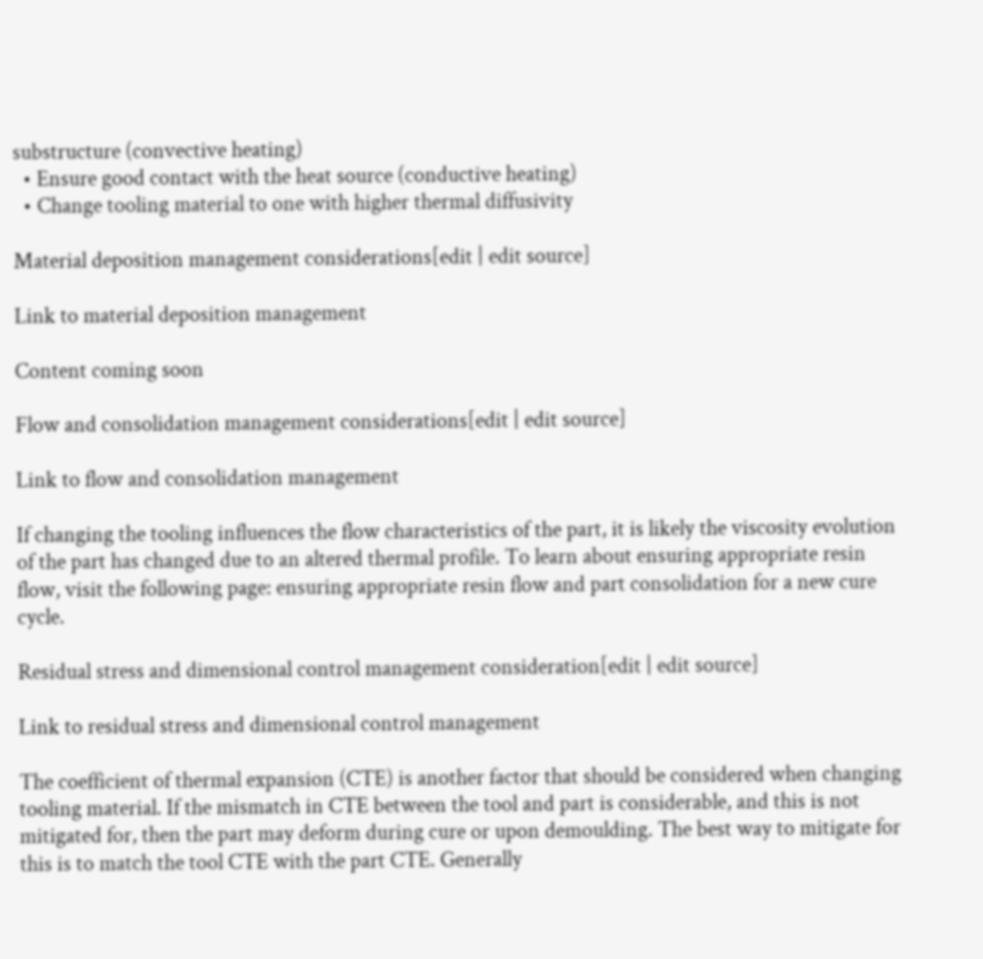substructure (convective heating)
  • Ensure good contact with the heat source (conductive heating)
  • Change tooling material to one with higher thermal diffusivity

Material deposition management considerations[edit | edit source]

Link to material deposition management

Content coming soon

Flow and consolidation management considerations[edit | edit source]

Link to flow and consolidation management

If changing the tooling influences the flow characteristics of the part, it is likely the viscosity evolution of the part has changed due to an altered thermal profile. To learn about ensuring appropriate resin flow, visit the following page: ensuring appropriate resin flow and part consolidation for a new cure cycle.

Residual stress and dimensional control management consideration[edit | edit source]

Link to residual stress and dimensional control management

The coefficient of thermal expansion (CTE) is another factor that should be considered when changing tooling material. If the mismatch in CTE between the tool and part is considerable, and this is not mitigated for, then the part may deform during cure or upon demoulding. The best way to mitigate for this is to match the tool CTE with the part CTE. Generally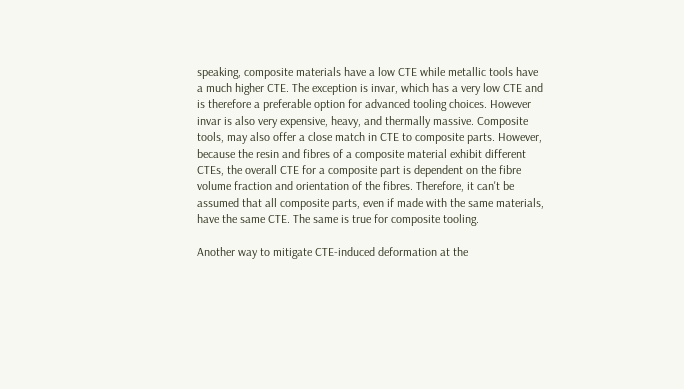speaking, composite materials have a low CTE while metallic tools have a much higher CTE. The exception is invar, which has a very low CTE and is therefore a preferable option for advanced tooling choices. However invar is also very expensive, heavy, and thermally massive. Composite tools, may also offer a close match in CTE to composite parts. However, because the resin and fibres of a composite material exhibit different CTEs, the overall CTE for a composite part is dependent on the fibre volume fraction and orientation of the fibres. Therefore, it can't be assumed that all composite parts, even if made with the same materials, have the same CTE. The same is true for composite tooling.

Another way to mitigate CTE-induced deformation at the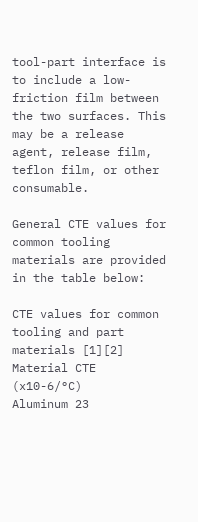tool-part interface is to include a low-friction film between the two surfaces. This may be a release agent, release film, teflon film, or other consumable.

General CTE values for common tooling materials are provided in the table below:

CTE values for common tooling and part materials [1][2]
Material CTE (x10-6/°C)
Aluminum 23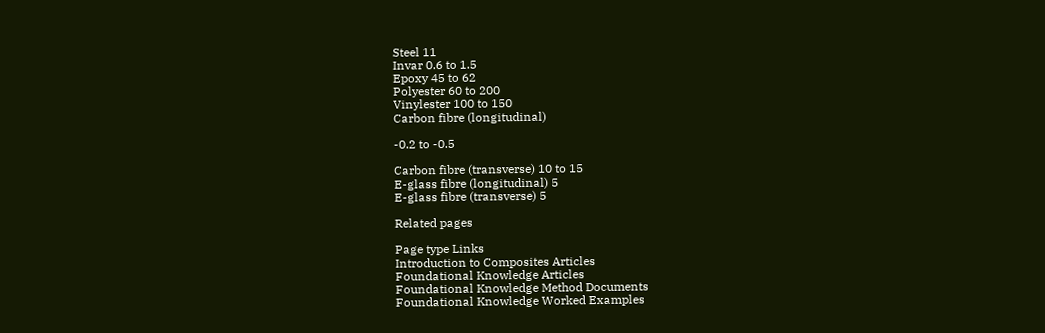Steel 11
Invar 0.6 to 1.5
Epoxy 45 to 62
Polyester 60 to 200
Vinylester 100 to 150
Carbon fibre (longitudinal)

-0.2 to -0.5

Carbon fibre (transverse) 10 to 15
E-glass fibre (longitudinal) 5
E-glass fibre (transverse) 5

Related pages

Page type Links
Introduction to Composites Articles
Foundational Knowledge Articles
Foundational Knowledge Method Documents
Foundational Knowledge Worked Examples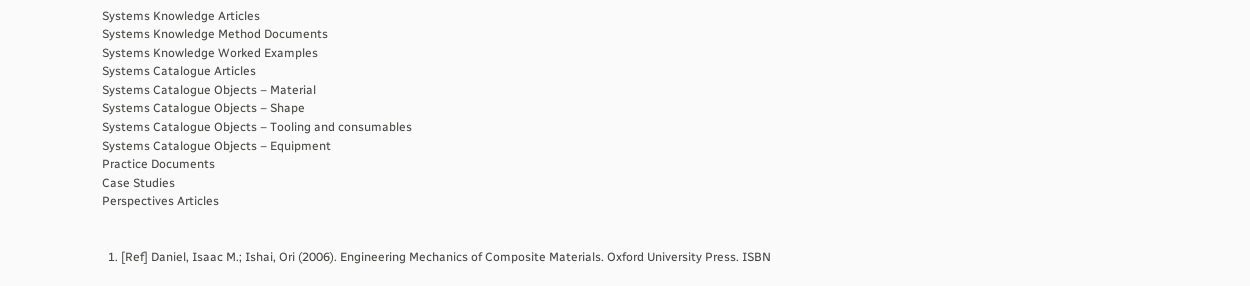Systems Knowledge Articles
Systems Knowledge Method Documents
Systems Knowledge Worked Examples
Systems Catalogue Articles
Systems Catalogue Objects – Material
Systems Catalogue Objects – Shape
Systems Catalogue Objects – Tooling and consumables
Systems Catalogue Objects – Equipment
Practice Documents
Case Studies
Perspectives Articles


  1. [Ref] Daniel, Isaac M.; Ishai, Ori (2006). Engineering Mechanics of Composite Materials. Oxford University Press. ISBN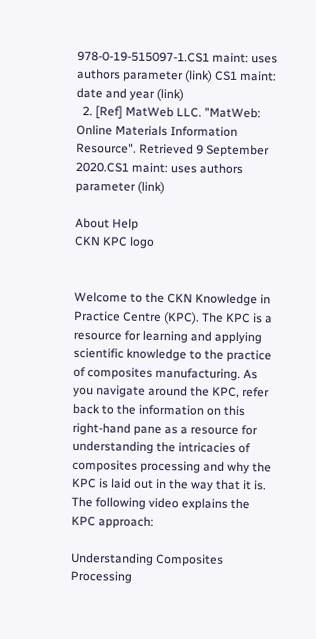978-0-19-515097-1.CS1 maint: uses authors parameter (link) CS1 maint: date and year (link)
  2. [Ref] MatWeb LLC. "MatWeb: Online Materials Information Resource". Retrieved 9 September 2020.CS1 maint: uses authors parameter (link)

About Help
CKN KPC logo


Welcome to the CKN Knowledge in Practice Centre (KPC). The KPC is a resource for learning and applying scientific knowledge to the practice of composites manufacturing. As you navigate around the KPC, refer back to the information on this right-hand pane as a resource for understanding the intricacies of composites processing and why the KPC is laid out in the way that it is. The following video explains the KPC approach:

Understanding Composites Processing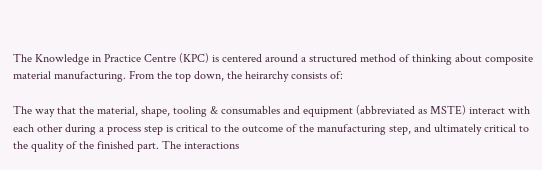The Knowledge in Practice Centre (KPC) is centered around a structured method of thinking about composite material manufacturing. From the top down, the heirarchy consists of:

The way that the material, shape, tooling & consumables and equipment (abbreviated as MSTE) interact with each other during a process step is critical to the outcome of the manufacturing step, and ultimately critical to the quality of the finished part. The interactions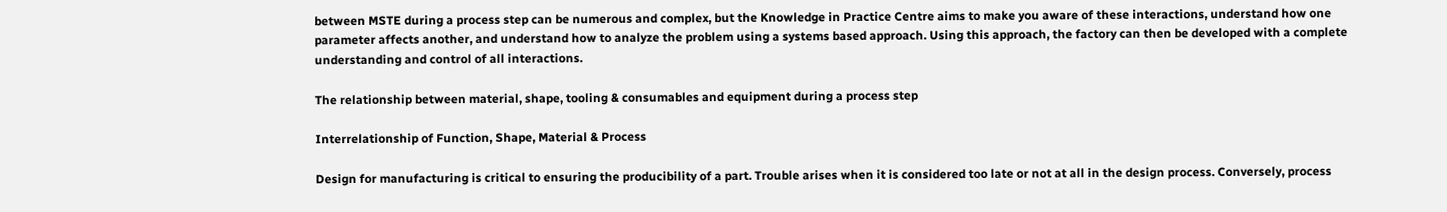between MSTE during a process step can be numerous and complex, but the Knowledge in Practice Centre aims to make you aware of these interactions, understand how one parameter affects another, and understand how to analyze the problem using a systems based approach. Using this approach, the factory can then be developed with a complete understanding and control of all interactions.

The relationship between material, shape, tooling & consumables and equipment during a process step

Interrelationship of Function, Shape, Material & Process

Design for manufacturing is critical to ensuring the producibility of a part. Trouble arises when it is considered too late or not at all in the design process. Conversely, process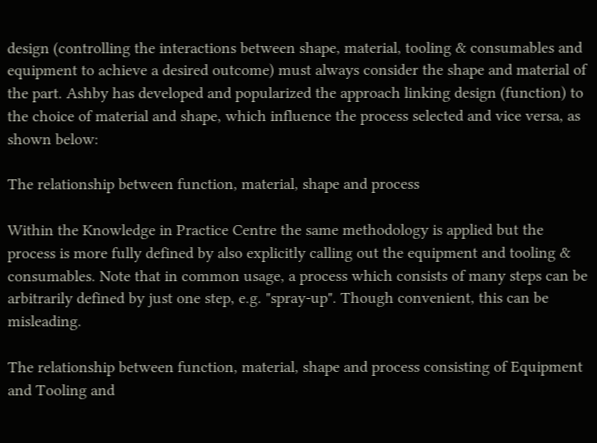design (controlling the interactions between shape, material, tooling & consumables and equipment to achieve a desired outcome) must always consider the shape and material of the part. Ashby has developed and popularized the approach linking design (function) to the choice of material and shape, which influence the process selected and vice versa, as shown below:

The relationship between function, material, shape and process

Within the Knowledge in Practice Centre the same methodology is applied but the process is more fully defined by also explicitly calling out the equipment and tooling & consumables. Note that in common usage, a process which consists of many steps can be arbitrarily defined by just one step, e.g. "spray-up". Though convenient, this can be misleading.

The relationship between function, material, shape and process consisting of Equipment and Tooling and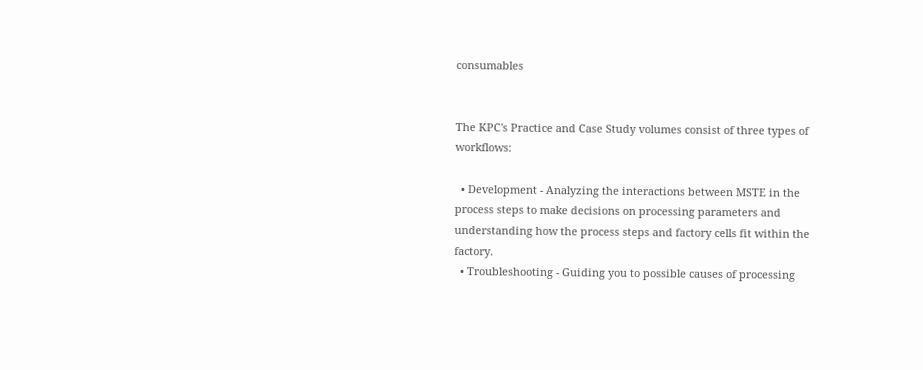consumables


The KPC's Practice and Case Study volumes consist of three types of workflows:

  • Development - Analyzing the interactions between MSTE in the process steps to make decisions on processing parameters and understanding how the process steps and factory cells fit within the factory.
  • Troubleshooting - Guiding you to possible causes of processing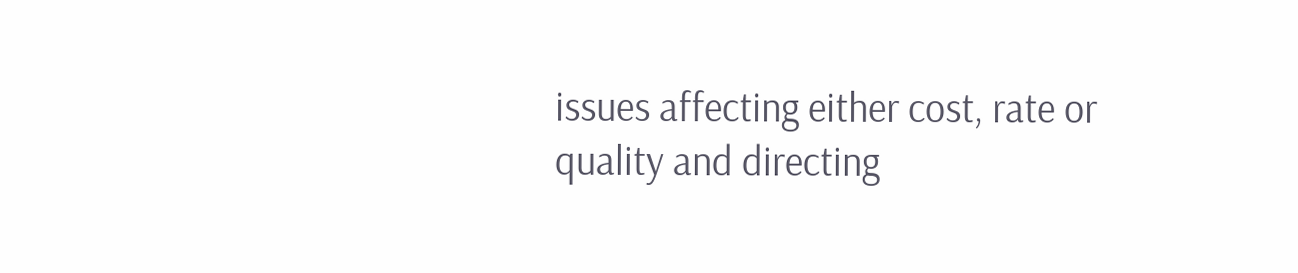issues affecting either cost, rate or quality and directing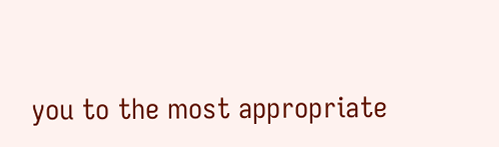you to the most appropriate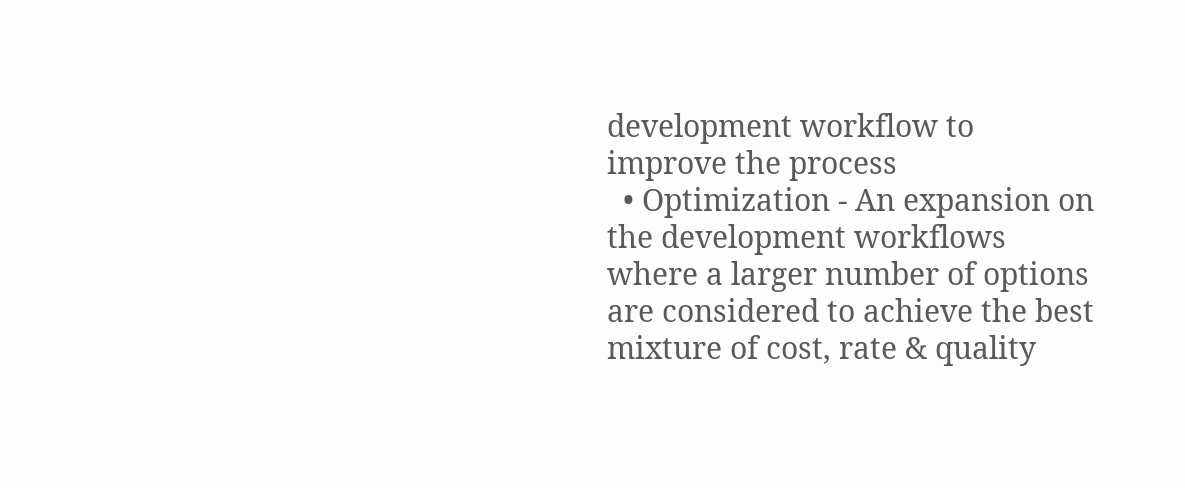development workflow to improve the process
  • Optimization - An expansion on the development workflows where a larger number of options are considered to achieve the best mixture of cost, rate & quality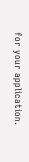for your application.